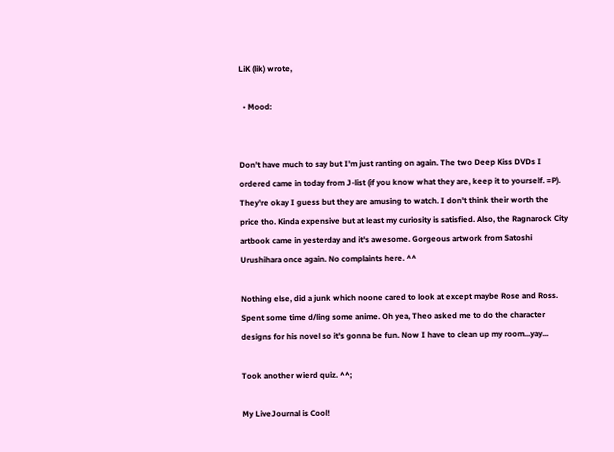LiK (lik) wrote,

  • Mood:


Don't have much to say but I'm just ranting on again. The two Deep Kiss DVDs I ordered came in today from J-list (if you know what they are, keep it to yourself. =P). They're okay I guess but they are amusing to watch. I don't think their worth the price tho. Kinda expensive but at least my curiosity is satisfied. Also, the Ragnarock City artbook came in yesterday and it's awesome. Gorgeous artwork from Satoshi Urushihara once again. No complaints here. ^^

Nothing else, did a junk which noone cared to look at except maybe Rose and Ross. Spent some time d/ling some anime. Oh yea, Theo asked me to do the character designs for his novel so it's gonna be fun. Now I have to clean up my room...yay...

Took another wierd quiz. ^^;

My LiveJournal is Cool!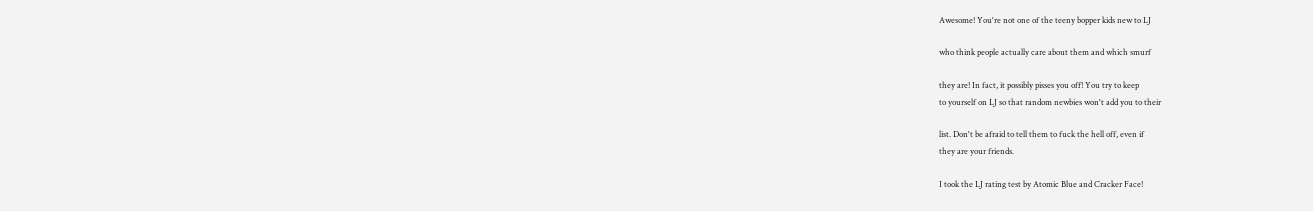Awesome! You're not one of the teeny bopper kids new to LJ

who think people actually care about them and which smurf

they are! In fact, it possibly pisses you off! You try to keep
to yourself on LJ so that random newbies won't add you to their

list. Don't be afraid to tell them to fuck the hell off, even if
they are your friends.

I took the LJ rating test by Atomic Blue and Cracker Face!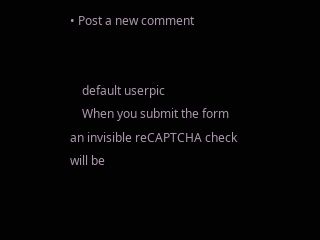• Post a new comment


    default userpic
    When you submit the form an invisible reCAPTCHA check will be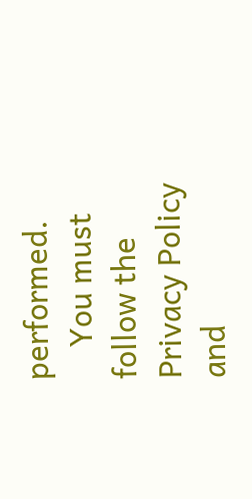performed.
    You must follow the Privacy Policy and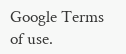Google Terms of use.